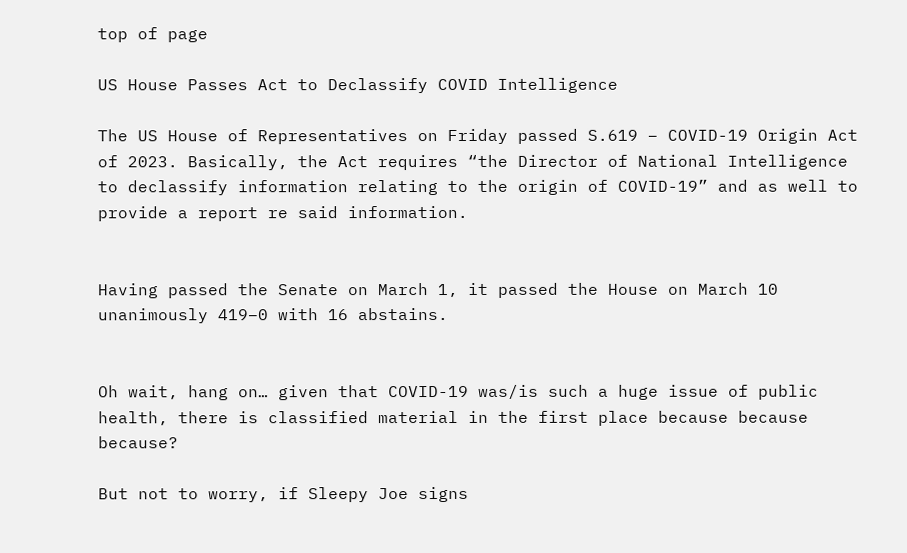top of page

US House Passes Act to Declassify COVID Intelligence

The US House of Representatives on Friday passed S.619 – COVID-19 Origin Act of 2023. Basically, the Act requires “the Director of National Intelligence to declassify information relating to the origin of COVID-19” and as well to provide a report re said information.


Having passed the Senate on March 1, it passed the House on March 10 unanimously 419–0 with 16 abstains.


Oh wait, hang on… given that COVID-19 was/is such a huge issue of public health, there is classified material in the first place because because because?

But not to worry, if Sleepy Joe signs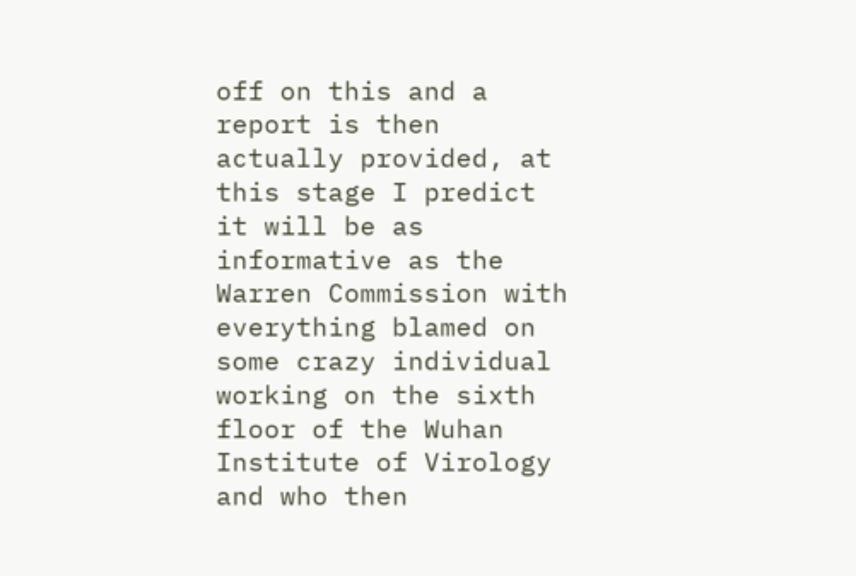off on this and a report is then actually provided, at this stage I predict it will be as informative as the Warren Commission with everything blamed on some crazy individual working on the sixth floor of the Wuhan Institute of Virology and who then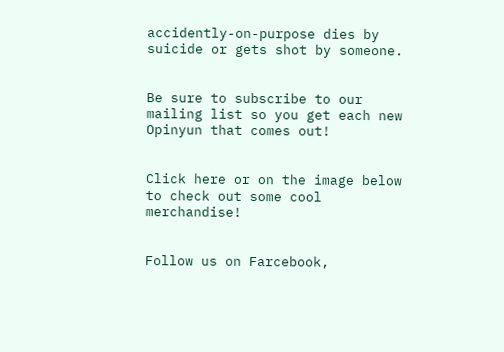accidently-on-purpose dies by suicide or gets shot by someone.


Be sure to subscribe to our mailing list so you get each new Opinyun that comes out!


Click here or on the image below to check out some cool merchandise!


Follow us on Farcebook,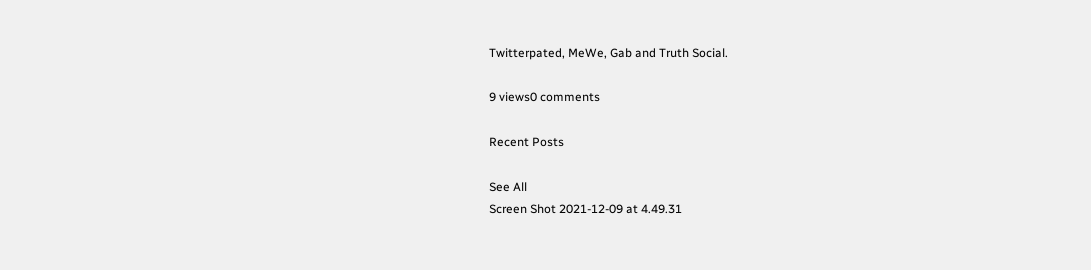Twitterpated, MeWe, Gab and Truth Social.

9 views0 comments

Recent Posts

See All
Screen Shot 2021-12-09 at 4.49.31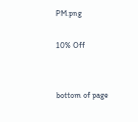PM.png

10% Off


bottom of page